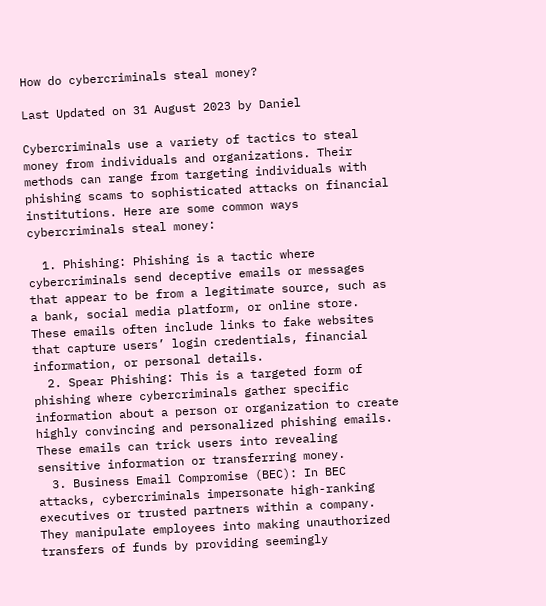How do cybercriminals steal money?

Last Updated on 31 August 2023 by Daniel

Cybercriminals use a variety of tactics to steal money from individuals and organizations. Their methods can range from targeting individuals with phishing scams to sophisticated attacks on financial institutions. Here are some common ways cybercriminals steal money:

  1. Phishing: Phishing is a tactic where cybercriminals send deceptive emails or messages that appear to be from a legitimate source, such as a bank, social media platform, or online store. These emails often include links to fake websites that capture users’ login credentials, financial information, or personal details.
  2. Spear Phishing: This is a targeted form of phishing where cybercriminals gather specific information about a person or organization to create highly convincing and personalized phishing emails. These emails can trick users into revealing sensitive information or transferring money.
  3. Business Email Compromise (BEC): In BEC attacks, cybercriminals impersonate high-ranking executives or trusted partners within a company. They manipulate employees into making unauthorized transfers of funds by providing seemingly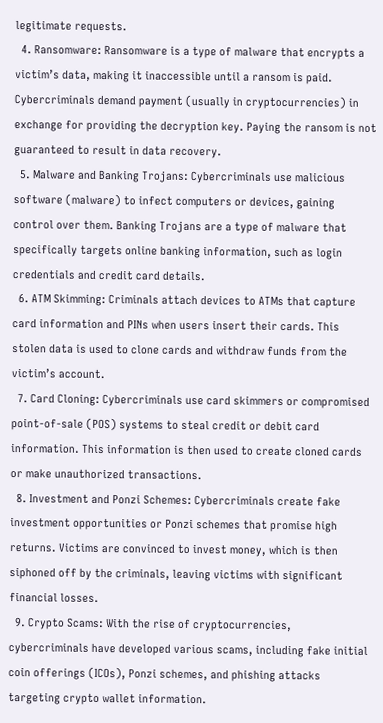legitimate requests.
  4. Ransomware: Ransomware is a type of malware that encrypts a victim’s data, making it inaccessible until a ransom is paid. Cybercriminals demand payment (usually in cryptocurrencies) in exchange for providing the decryption key. Paying the ransom is not guaranteed to result in data recovery.
  5. Malware and Banking Trojans: Cybercriminals use malicious software (malware) to infect computers or devices, gaining control over them. Banking Trojans are a type of malware that specifically targets online banking information, such as login credentials and credit card details.
  6. ATM Skimming: Criminals attach devices to ATMs that capture card information and PINs when users insert their cards. This stolen data is used to clone cards and withdraw funds from the victim’s account.
  7. Card Cloning: Cybercriminals use card skimmers or compromised point-of-sale (POS) systems to steal credit or debit card information. This information is then used to create cloned cards or make unauthorized transactions.
  8. Investment and Ponzi Schemes: Cybercriminals create fake investment opportunities or Ponzi schemes that promise high returns. Victims are convinced to invest money, which is then siphoned off by the criminals, leaving victims with significant financial losses.
  9. Crypto Scams: With the rise of cryptocurrencies, cybercriminals have developed various scams, including fake initial coin offerings (ICOs), Ponzi schemes, and phishing attacks targeting crypto wallet information.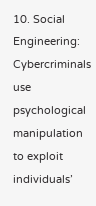10. Social Engineering: Cybercriminals use psychological manipulation to exploit individuals’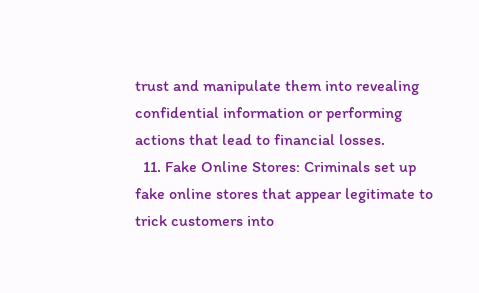trust and manipulate them into revealing confidential information or performing actions that lead to financial losses.
  11. Fake Online Stores: Criminals set up fake online stores that appear legitimate to trick customers into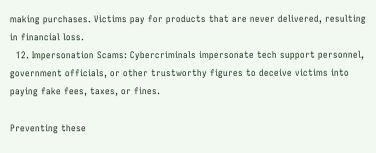making purchases. Victims pay for products that are never delivered, resulting in financial loss.
  12. Impersonation Scams: Cybercriminals impersonate tech support personnel, government officials, or other trustworthy figures to deceive victims into paying fake fees, taxes, or fines.

Preventing these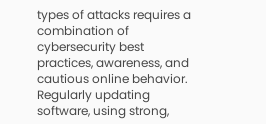types of attacks requires a combination of cybersecurity best practices, awareness, and cautious online behavior. Regularly updating software, using strong,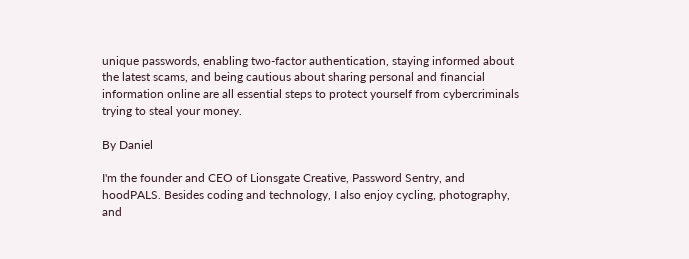unique passwords, enabling two-factor authentication, staying informed about the latest scams, and being cautious about sharing personal and financial information online are all essential steps to protect yourself from cybercriminals trying to steal your money.

By Daniel

I'm the founder and CEO of Lionsgate Creative, Password Sentry, and hoodPALS. Besides coding and technology, I also enjoy cycling, photography, and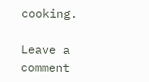cooking.

Leave a comment